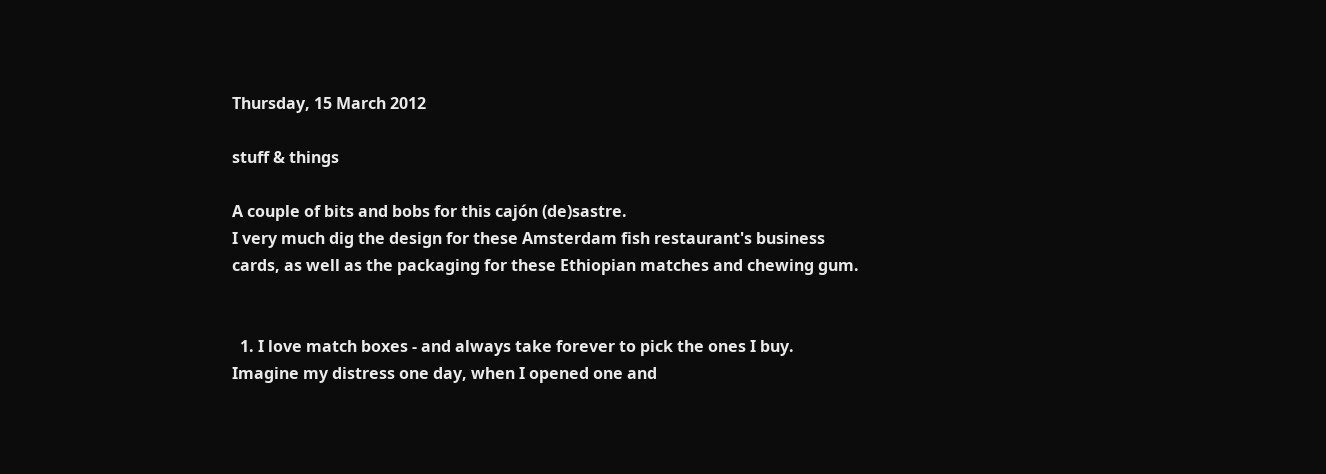Thursday, 15 March 2012

stuff & things

A couple of bits and bobs for this cajón (de)sastre.
I very much dig the design for these Amsterdam fish restaurant's business cards, as well as the packaging for these Ethiopian matches and chewing gum.


  1. I love match boxes - and always take forever to pick the ones I buy. Imagine my distress one day, when I opened one and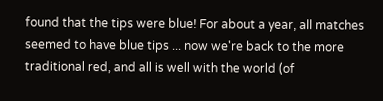found that the tips were blue! For about a year, all matches seemed to have blue tips ... now we're back to the more traditional red, and all is well with the world (of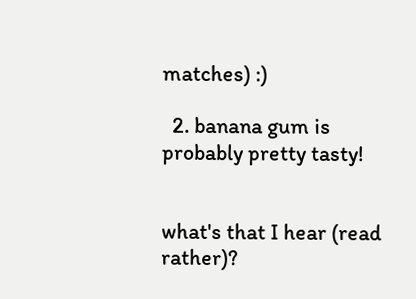matches) :)

  2. banana gum is probably pretty tasty!


what's that I hear (read rather)?